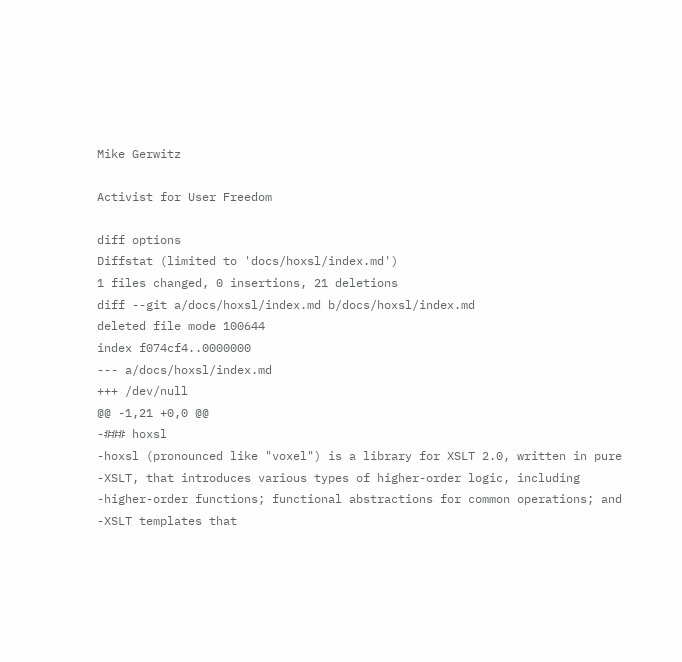Mike Gerwitz

Activist for User Freedom

diff options
Diffstat (limited to 'docs/hoxsl/index.md')
1 files changed, 0 insertions, 21 deletions
diff --git a/docs/hoxsl/index.md b/docs/hoxsl/index.md
deleted file mode 100644
index f074cf4..0000000
--- a/docs/hoxsl/index.md
+++ /dev/null
@@ -1,21 +0,0 @@
-### hoxsl
-hoxsl (pronounced like "voxel") is a library for XSLT 2.0, written in pure
-XSLT, that introduces various types of higher-order logic, including
-higher-order functions; functional abstractions for common operations; and
-XSLT templates that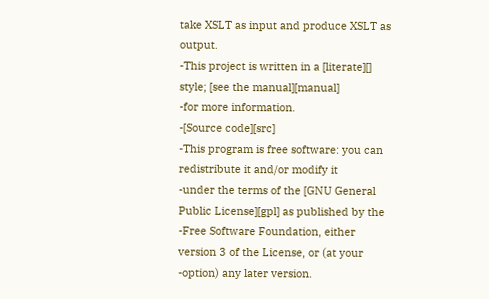take XSLT as input and produce XSLT as output.
-This project is written in a [literate][] style; [see the manual][manual]
-for more information.
-[Source code][src]
-This program is free software: you can redistribute it and/or modify it
-under the terms of the [GNU General Public License][gpl] as published by the
-Free Software Foundation, either version 3 of the License, or (at your
-option) any later version.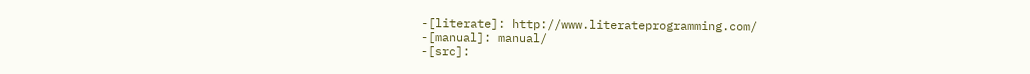-[literate]: http://www.literateprogramming.com/
-[manual]: manual/
-[src]: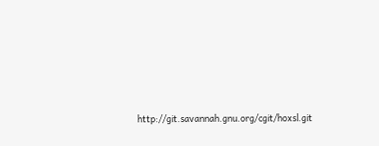http://git.savannah.gnu.org/cgit/hoxsl.git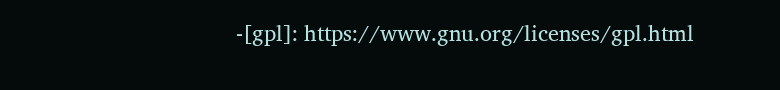-[gpl]: https://www.gnu.org/licenses/gpl.html